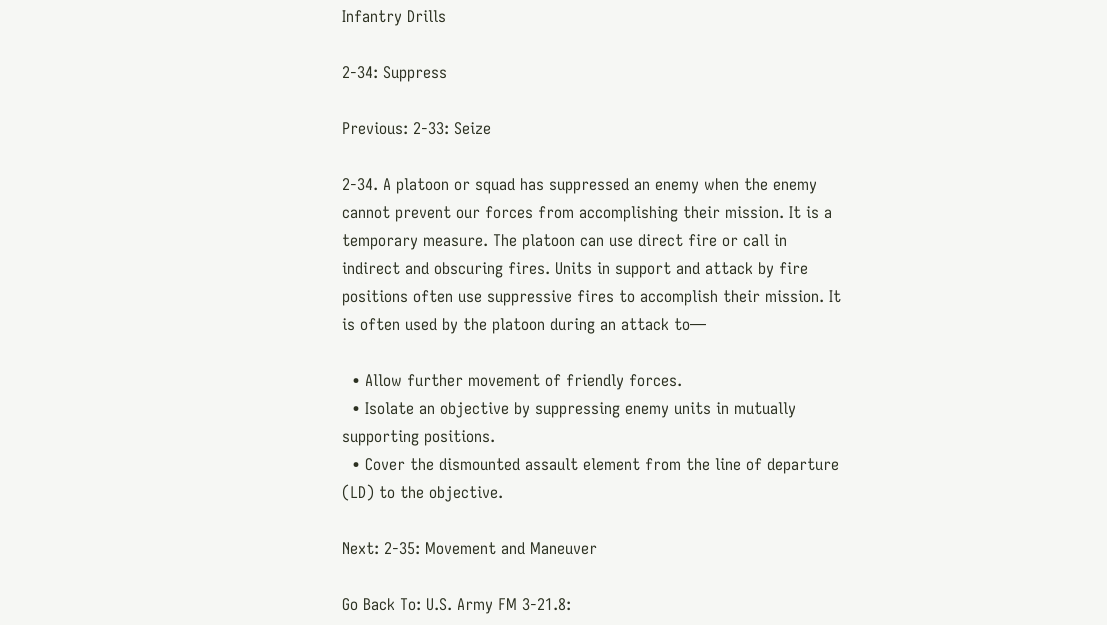Infantry Drills

2-34: Suppress

Previous: 2-33: Seize

2-34. A platoon or squad has suppressed an enemy when the enemy cannot prevent our forces from accomplishing their mission. It is a temporary measure. The platoon can use direct fire or call in indirect and obscuring fires. Units in support and attack by fire positions often use suppressive fires to accomplish their mission. It is often used by the platoon during an attack to—

  • Allow further movement of friendly forces.
  • Isolate an objective by suppressing enemy units in mutually supporting positions.
  • Cover the dismounted assault element from the line of departure (LD) to the objective.

Next: 2-35: Movement and Maneuver

Go Back To: U.S. Army FM 3-21.8: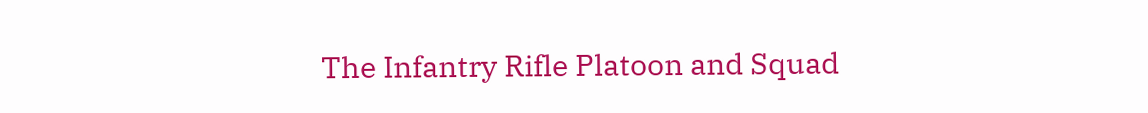The Infantry Rifle Platoon and Squad